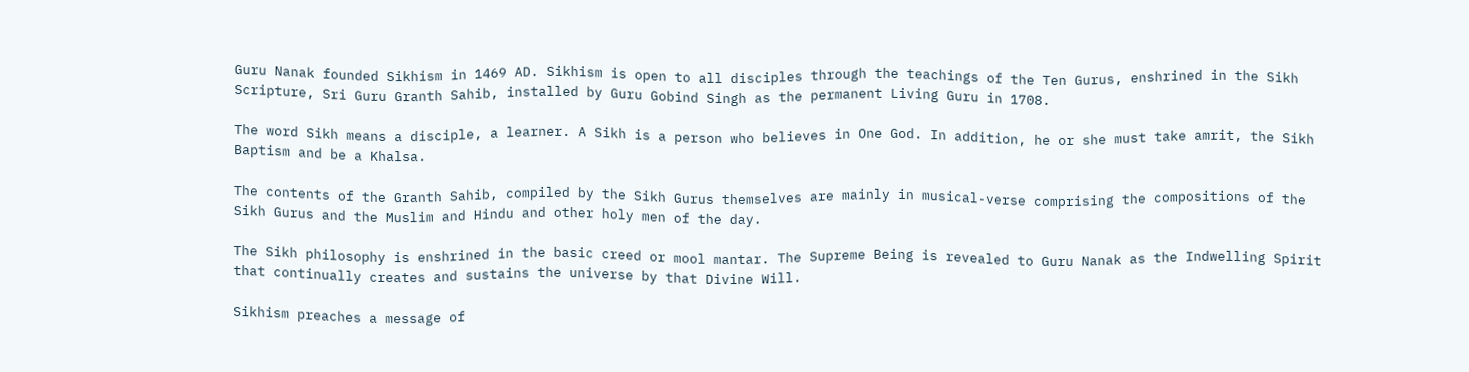Guru Nanak founded Sikhism in 1469 AD. Sikhism is open to all disciples through the teachings of the Ten Gurus, enshrined in the Sikh Scripture, Sri Guru Granth Sahib, installed by Guru Gobind Singh as the permanent Living Guru in 1708.

The word Sikh means a disciple, a learner. A Sikh is a person who believes in One God. In addition, he or she must take amrit, the Sikh Baptism and be a Khalsa.

The contents of the Granth Sahib, compiled by the Sikh Gurus themselves are mainly in musical-verse comprising the compositions of the Sikh Gurus and the Muslim and Hindu and other holy men of the day.

The Sikh philosophy is enshrined in the basic creed or mool mantar. The Supreme Being is revealed to Guru Nanak as the Indwelling Spirit that continually creates and sustains the universe by that Divine Will.

Sikhism preaches a message of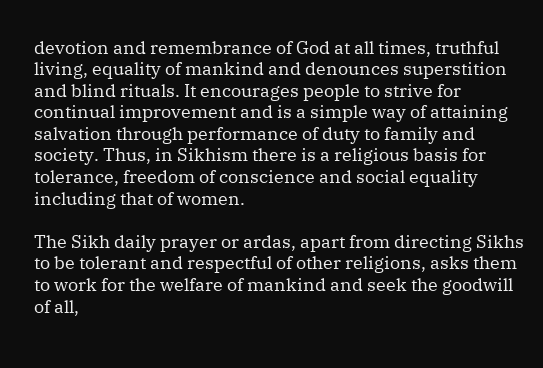devotion and remembrance of God at all times, truthful living, equality of mankind and denounces superstition and blind rituals. It encourages people to strive for continual improvement and is a simple way of attaining salvation through performance of duty to family and society. Thus, in Sikhism there is a religious basis for tolerance, freedom of conscience and social equality including that of women.

The Sikh daily prayer or ardas, apart from directing Sikhs to be tolerant and respectful of other religions, asks them to work for the welfare of mankind and seek the goodwill of all,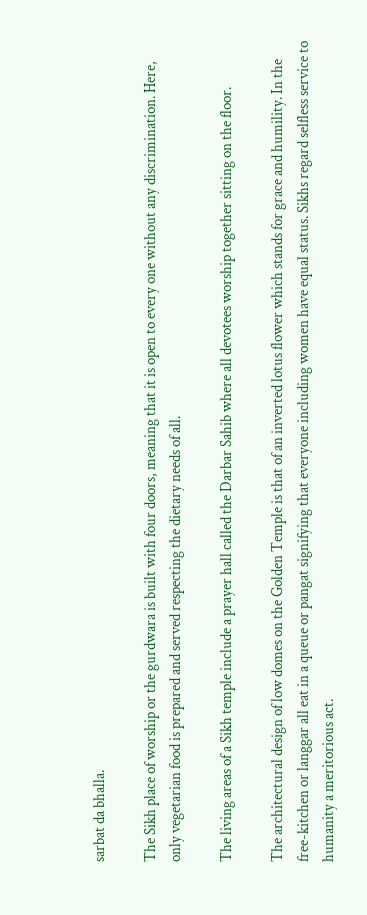sarbat da bhalla.

The Sikh place of worship or the gurdwara is built with four doors, meaning that it is open to every one without any discrimination. Here, only vegetarian food is prepared and served respecting the dietary needs of all.

The living areas of a Sikh temple include a prayer hall called the Darbar Sahib where all devotees worship together sitting on the floor.

The architectural design of low domes on the Golden Temple is that of an inverted lotus flower which stands for grace and humility. In the free-kitchen or langgar all eat in a queue or pangat signifying that everyone including women have equal status. Sikhs regard selfless service to humanity a meritorious act.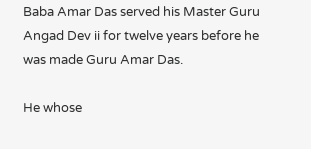Baba Amar Das served his Master Guru Angad Dev ii for twelve years before he was made Guru Amar Das.

He whose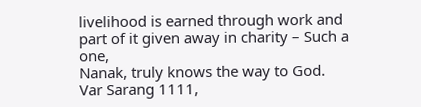livelihood is earned through work and
part of it given away in charity – Such a one,
Nanak, truly knows the way to God.
Var Sarang 1111,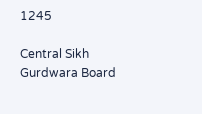1245

Central Sikh Gurdwara Board